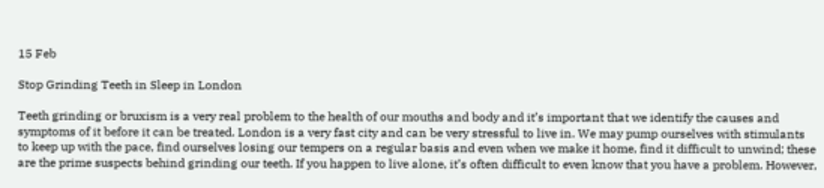15 Feb

Stop Grinding Teeth in Sleep in London

Teeth grinding or bruxism is a very real problem to the health of our mouths and body and it’s important that we identify the causes and symptoms of it before it can be treated. London is a very fast city and can be very stressful to live in. We may pump ourselves with stimulants to keep up with the pace, find ourselves losing our tempers on a regular basis and even when we make it home, find it difficult to unwind; these are the prime suspects behind grinding our teeth. If you happen to live alone, it’s often difficult to even know that you have a problem. However,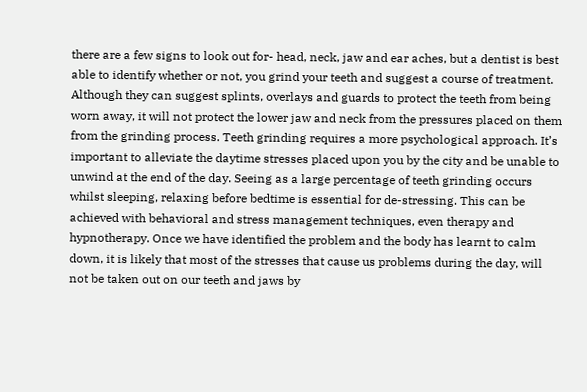there are a few signs to look out for- head, neck, jaw and ear aches, but a dentist is best able to identify whether or not, you grind your teeth and suggest a course of treatment. Although they can suggest splints, overlays and guards to protect the teeth from being worn away, it will not protect the lower jaw and neck from the pressures placed on them from the grinding process. Teeth grinding requires a more psychological approach. It’s important to alleviate the daytime stresses placed upon you by the city and be unable to unwind at the end of the day. Seeing as a large percentage of teeth grinding occurs whilst sleeping, relaxing before bedtime is essential for de-stressing. This can be achieved with behavioral and stress management techniques, even therapy and hypnotherapy. Once we have identified the problem and the body has learnt to calm down, it is likely that most of the stresses that cause us problems during the day, will not be taken out on our teeth and jaws by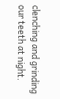clenching and grinding our teeth at night.